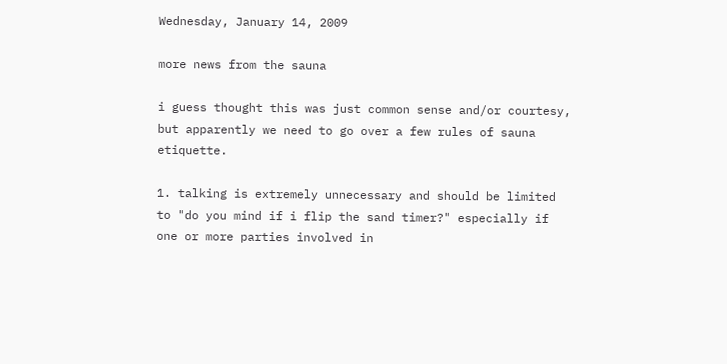Wednesday, January 14, 2009

more news from the sauna

i guess thought this was just common sense and/or courtesy, but apparently we need to go over a few rules of sauna etiquette.

1. talking is extremely unnecessary and should be limited to "do you mind if i flip the sand timer?" especially if one or more parties involved in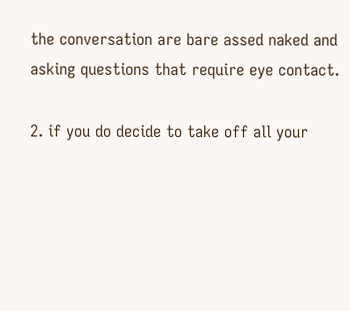the conversation are bare assed naked and asking questions that require eye contact.

2. if you do decide to take off all your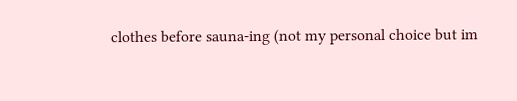clothes before sauna-ing (not my personal choice but im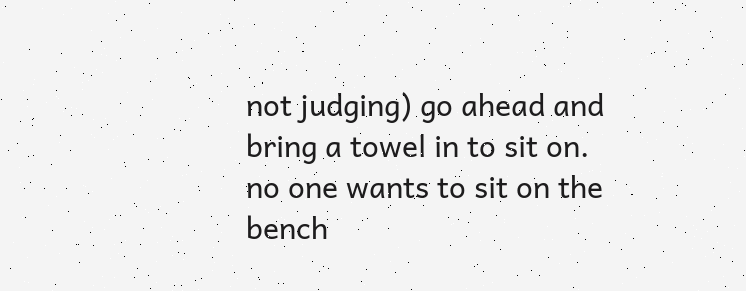not judging) go ahead and bring a towel in to sit on. no one wants to sit on the bench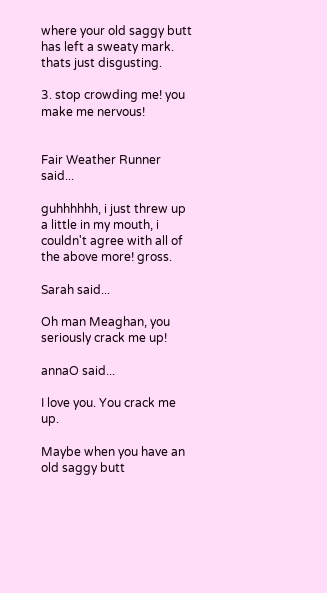where your old saggy butt has left a sweaty mark. thats just disgusting.

3. stop crowding me! you make me nervous!


Fair Weather Runner said...

guhhhhhh, i just threw up a little in my mouth, i couldn't agree with all of the above more! gross.

Sarah said...

Oh man Meaghan, you seriously crack me up!

annaO said...

I love you. You crack me up.

Maybe when you have an old saggy butt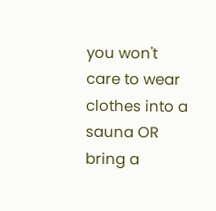you won't care to wear clothes into a sauna OR bring a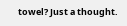towel? Just a thought.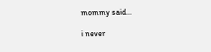mommy said...

i never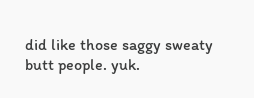did like those saggy sweaty butt people. yuk.